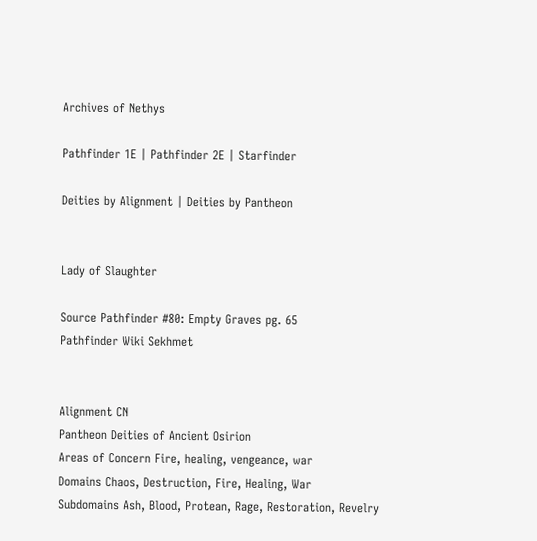Archives of Nethys

Pathfinder 1E | Pathfinder 2E | Starfinder

Deities by Alignment | Deities by Pantheon


Lady of Slaughter

Source Pathfinder #80: Empty Graves pg. 65
Pathfinder Wiki Sekhmet


Alignment CN
Pantheon Deities of Ancient Osirion
Areas of Concern Fire, healing, vengeance, war
Domains Chaos, Destruction, Fire, Healing, War
Subdomains Ash, Blood, Protean, Rage, Restoration, Revelry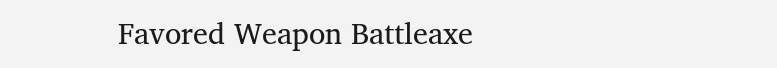Favored Weapon Battleaxe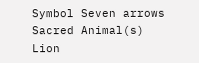Symbol Seven arrows
Sacred Animal(s) Lion